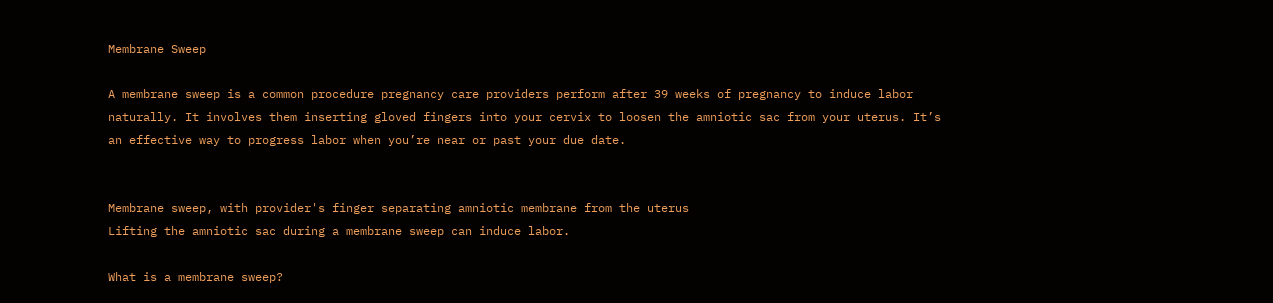Membrane Sweep

A membrane sweep is a common procedure pregnancy care providers perform after 39 weeks of pregnancy to induce labor naturally. It involves them inserting gloved fingers into your cervix to loosen the amniotic sac from your uterus. It’s an effective way to progress labor when you’re near or past your due date.


Membrane sweep, with provider's finger separating amniotic membrane from the uterus
Lifting the amniotic sac during a membrane sweep can induce labor.

What is a membrane sweep?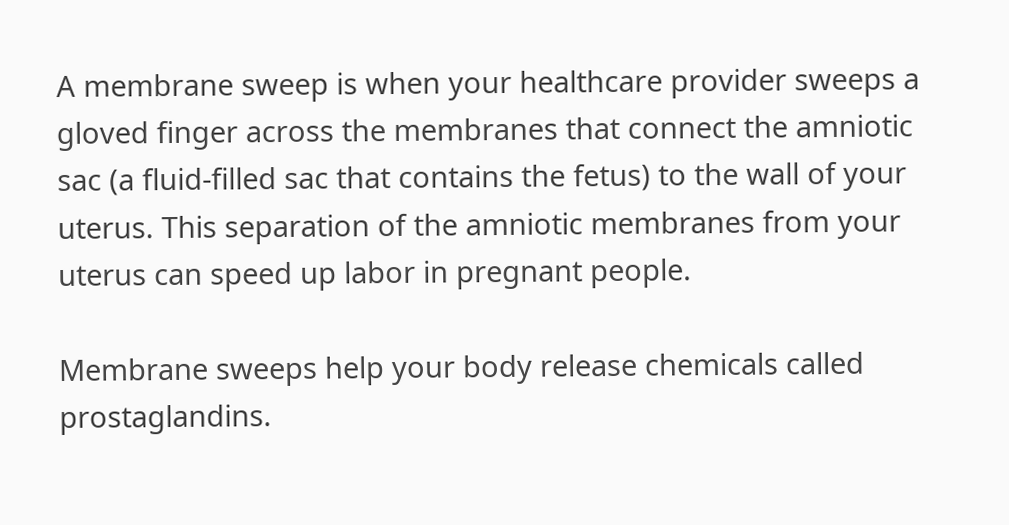A membrane sweep is when your healthcare provider sweeps a gloved finger across the membranes that connect the amniotic sac (a fluid-filled sac that contains the fetus) to the wall of your uterus. This separation of the amniotic membranes from your uterus can speed up labor in pregnant people.

Membrane sweeps help your body release chemicals called prostaglandins.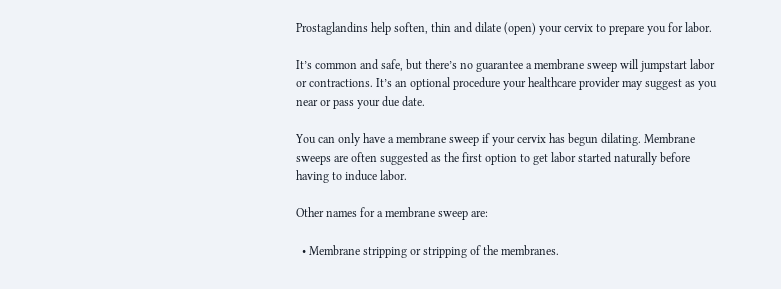Prostaglandins help soften, thin and dilate (open) your cervix to prepare you for labor.

It’s common and safe, but there’s no guarantee a membrane sweep will jumpstart labor or contractions. It’s an optional procedure your healthcare provider may suggest as you near or pass your due date.

You can only have a membrane sweep if your cervix has begun dilating. Membrane sweeps are often suggested as the first option to get labor started naturally before having to induce labor.

Other names for a membrane sweep are:

  • Membrane stripping or stripping of the membranes.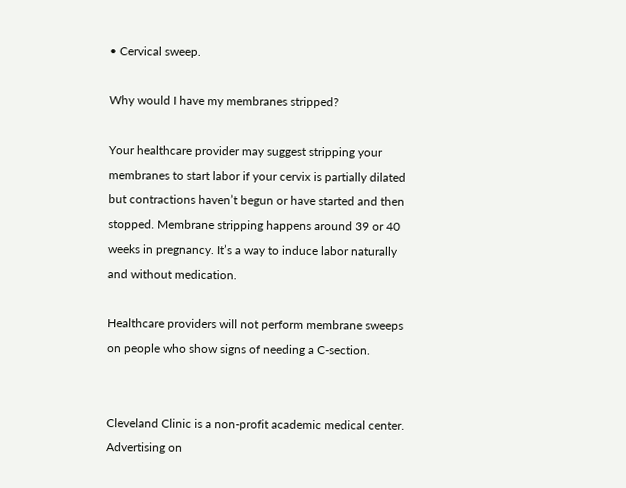• Cervical sweep.

Why would I have my membranes stripped?

Your healthcare provider may suggest stripping your membranes to start labor if your cervix is partially dilated but contractions haven’t begun or have started and then stopped. Membrane stripping happens around 39 or 40 weeks in pregnancy. It’s a way to induce labor naturally and without medication.

Healthcare providers will not perform membrane sweeps on people who show signs of needing a C-section.


Cleveland Clinic is a non-profit academic medical center. Advertising on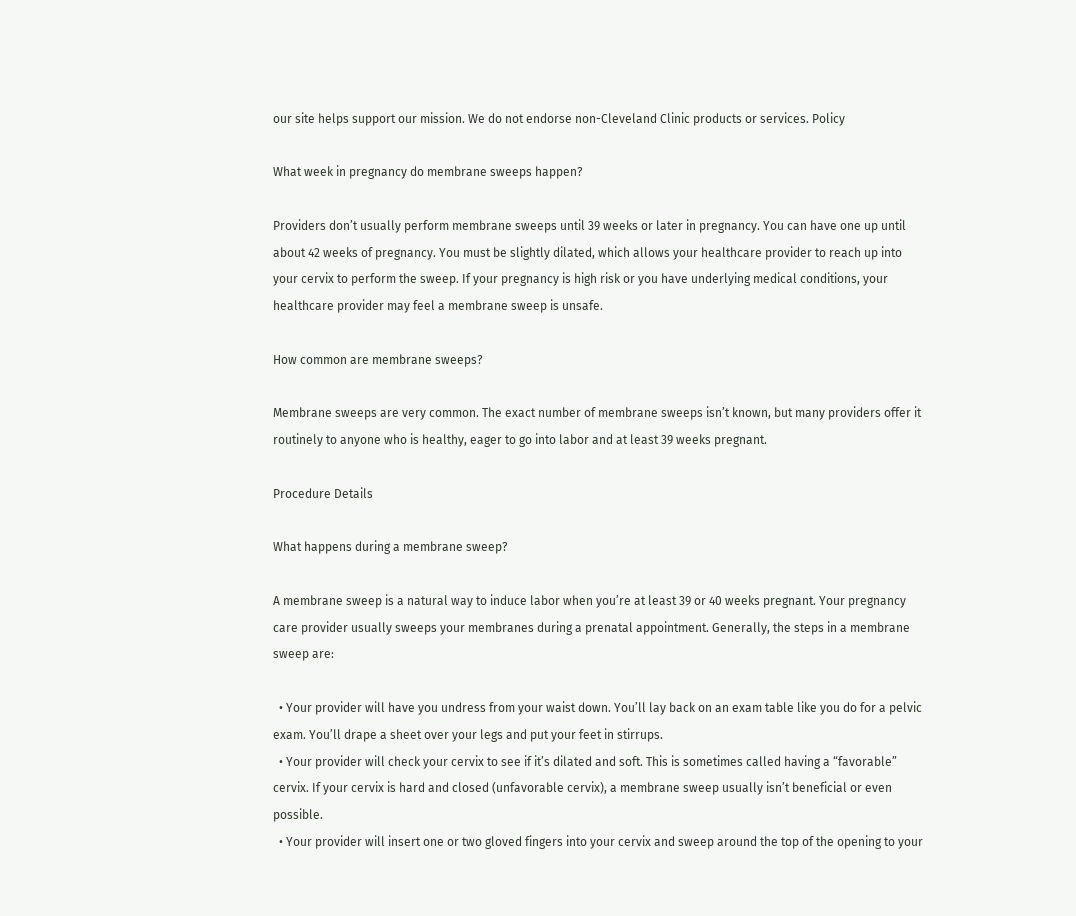our site helps support our mission. We do not endorse non-Cleveland Clinic products or services. Policy

What week in pregnancy do membrane sweeps happen?

Providers don’t usually perform membrane sweeps until 39 weeks or later in pregnancy. You can have one up until about 42 weeks of pregnancy. You must be slightly dilated, which allows your healthcare provider to reach up into your cervix to perform the sweep. If your pregnancy is high risk or you have underlying medical conditions, your healthcare provider may feel a membrane sweep is unsafe.

How common are membrane sweeps?

Membrane sweeps are very common. The exact number of membrane sweeps isn’t known, but many providers offer it routinely to anyone who is healthy, eager to go into labor and at least 39 weeks pregnant.

Procedure Details

What happens during a membrane sweep?

A membrane sweep is a natural way to induce labor when you’re at least 39 or 40 weeks pregnant. Your pregnancy care provider usually sweeps your membranes during a prenatal appointment. Generally, the steps in a membrane sweep are:

  • Your provider will have you undress from your waist down. You’ll lay back on an exam table like you do for a pelvic exam. You’ll drape a sheet over your legs and put your feet in stirrups.
  • Your provider will check your cervix to see if it’s dilated and soft. This is sometimes called having a “favorable” cervix. If your cervix is hard and closed (unfavorable cervix), a membrane sweep usually isn’t beneficial or even possible.
  • Your provider will insert one or two gloved fingers into your cervix and sweep around the top of the opening to your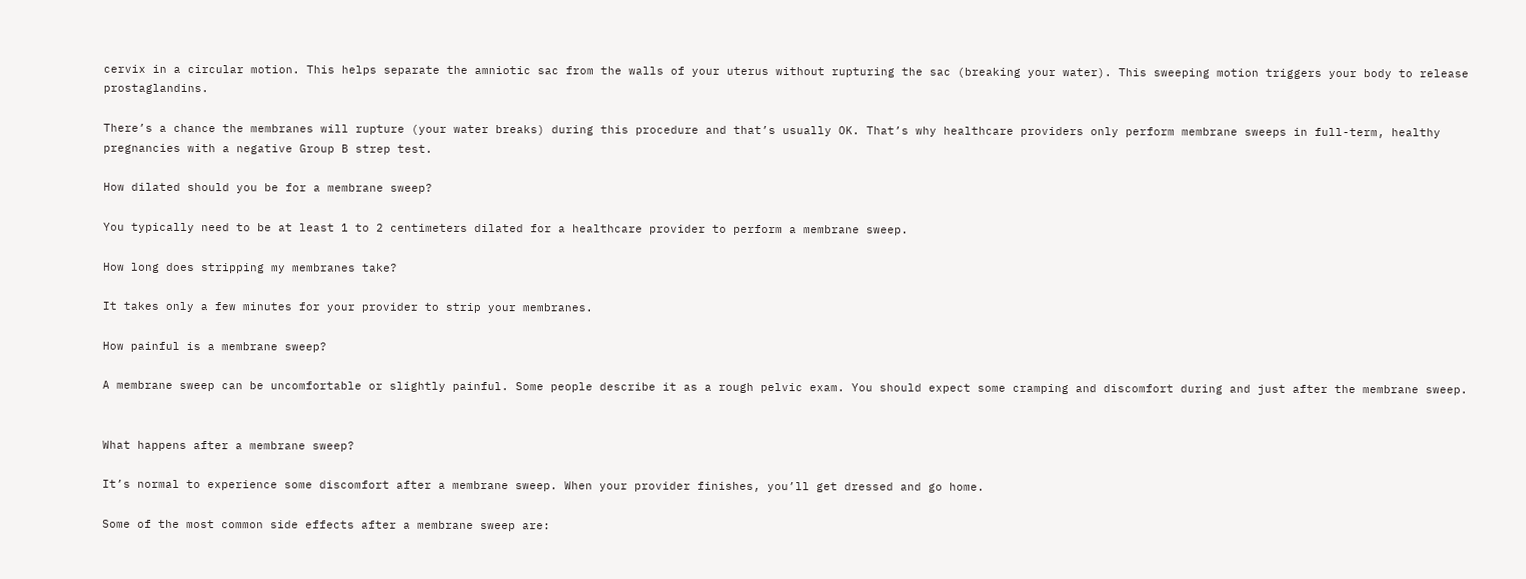cervix in a circular motion. This helps separate the amniotic sac from the walls of your uterus without rupturing the sac (breaking your water). This sweeping motion triggers your body to release prostaglandins.

There’s a chance the membranes will rupture (your water breaks) during this procedure and that’s usually OK. That’s why healthcare providers only perform membrane sweeps in full-term, healthy pregnancies with a negative Group B strep test.

How dilated should you be for a membrane sweep?

You typically need to be at least 1 to 2 centimeters dilated for a healthcare provider to perform a membrane sweep.

How long does stripping my membranes take?

It takes only a few minutes for your provider to strip your membranes.

How painful is a membrane sweep?

A membrane sweep can be uncomfortable or slightly painful. Some people describe it as a rough pelvic exam. You should expect some cramping and discomfort during and just after the membrane sweep.


What happens after a membrane sweep?

It’s normal to experience some discomfort after a membrane sweep. When your provider finishes, you’ll get dressed and go home.

Some of the most common side effects after a membrane sweep are: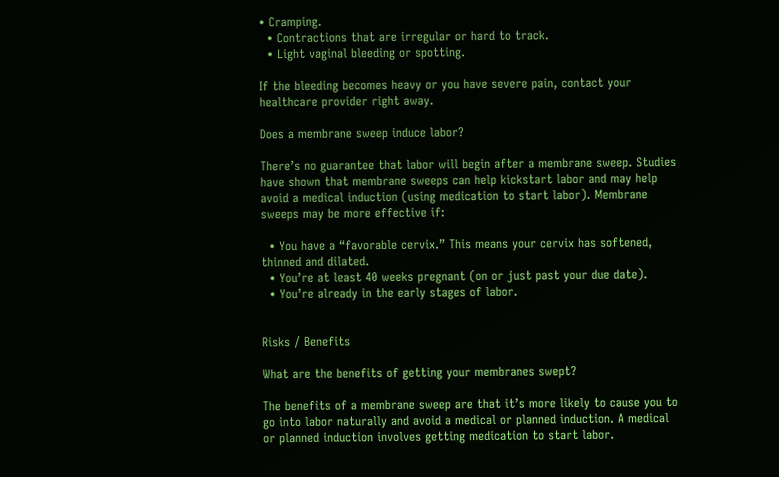• Cramping.
  • Contractions that are irregular or hard to track.
  • Light vaginal bleeding or spotting.

If the bleeding becomes heavy or you have severe pain, contact your healthcare provider right away.

Does a membrane sweep induce labor?

There’s no guarantee that labor will begin after a membrane sweep. Studies have shown that membrane sweeps can help kickstart labor and may help avoid a medical induction (using medication to start labor). Membrane sweeps may be more effective if:

  • You have a “favorable cervix.” This means your cervix has softened, thinned and dilated.
  • You’re at least 40 weeks pregnant (on or just past your due date).
  • You’re already in the early stages of labor.


Risks / Benefits

What are the benefits of getting your membranes swept?

The benefits of a membrane sweep are that it’s more likely to cause you to go into labor naturally and avoid a medical or planned induction. A medical or planned induction involves getting medication to start labor.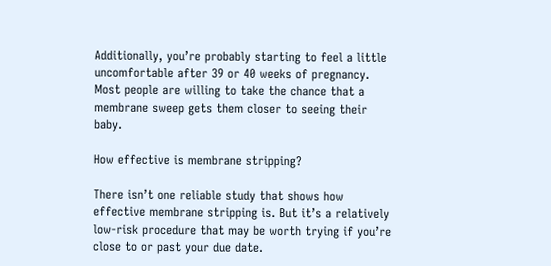Additionally, you’re probably starting to feel a little uncomfortable after 39 or 40 weeks of pregnancy. Most people are willing to take the chance that a membrane sweep gets them closer to seeing their baby.

How effective is membrane stripping?

There isn’t one reliable study that shows how effective membrane stripping is. But it’s a relatively low-risk procedure that may be worth trying if you’re close to or past your due date.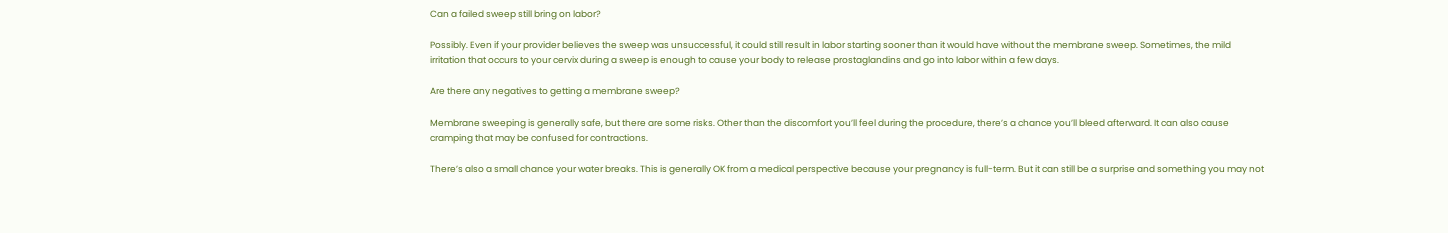Can a failed sweep still bring on labor?

Possibly. Even if your provider believes the sweep was unsuccessful, it could still result in labor starting sooner than it would have without the membrane sweep. Sometimes, the mild irritation that occurs to your cervix during a sweep is enough to cause your body to release prostaglandins and go into labor within a few days.

Are there any negatives to getting a membrane sweep?

Membrane sweeping is generally safe, but there are some risks. Other than the discomfort you’ll feel during the procedure, there’s a chance you’ll bleed afterward. It can also cause cramping that may be confused for contractions.

There’s also a small chance your water breaks. This is generally OK from a medical perspective because your pregnancy is full-term. But it can still be a surprise and something you may not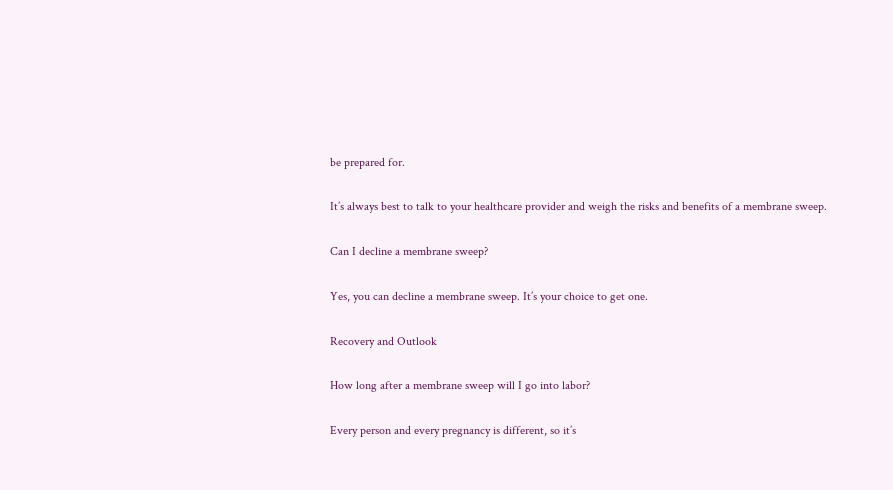be prepared for.

It’s always best to talk to your healthcare provider and weigh the risks and benefits of a membrane sweep.

Can I decline a membrane sweep?

Yes, you can decline a membrane sweep. It’s your choice to get one.

Recovery and Outlook

How long after a membrane sweep will I go into labor?

Every person and every pregnancy is different, so it’s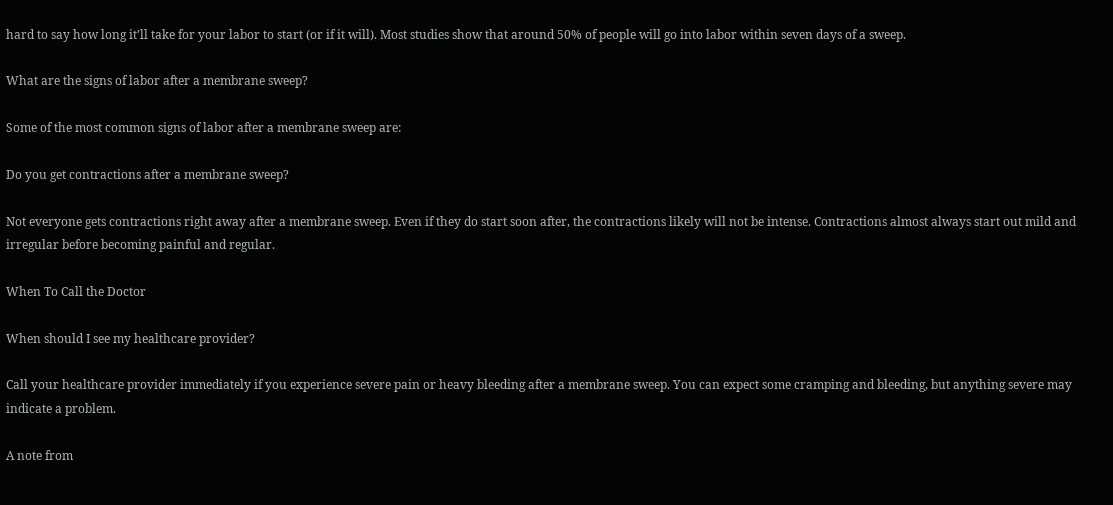hard to say how long it’ll take for your labor to start (or if it will). Most studies show that around 50% of people will go into labor within seven days of a sweep.

What are the signs of labor after a membrane sweep?

Some of the most common signs of labor after a membrane sweep are:

Do you get contractions after a membrane sweep?

Not everyone gets contractions right away after a membrane sweep. Even if they do start soon after, the contractions likely will not be intense. Contractions almost always start out mild and irregular before becoming painful and regular.

When To Call the Doctor

When should I see my healthcare provider?

Call your healthcare provider immediately if you experience severe pain or heavy bleeding after a membrane sweep. You can expect some cramping and bleeding, but anything severe may indicate a problem.

A note from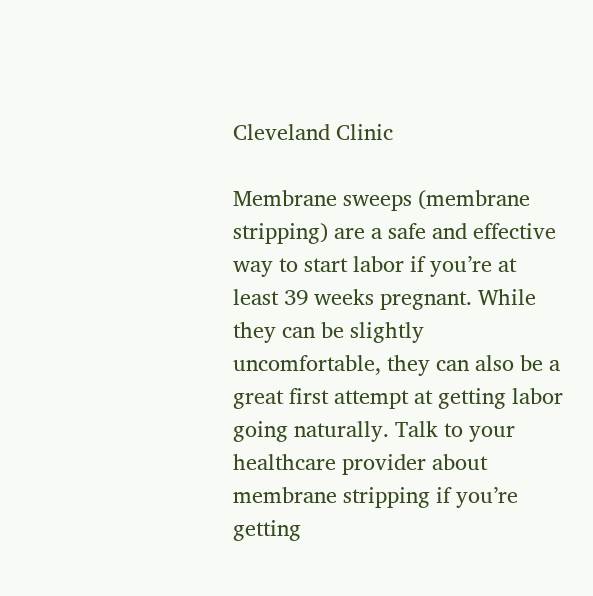Cleveland Clinic

Membrane sweeps (membrane stripping) are a safe and effective way to start labor if you’re at least 39 weeks pregnant. While they can be slightly uncomfortable, they can also be a great first attempt at getting labor going naturally. Talk to your healthcare provider about membrane stripping if you’re getting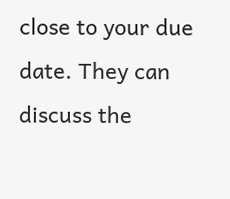close to your due date. They can discuss the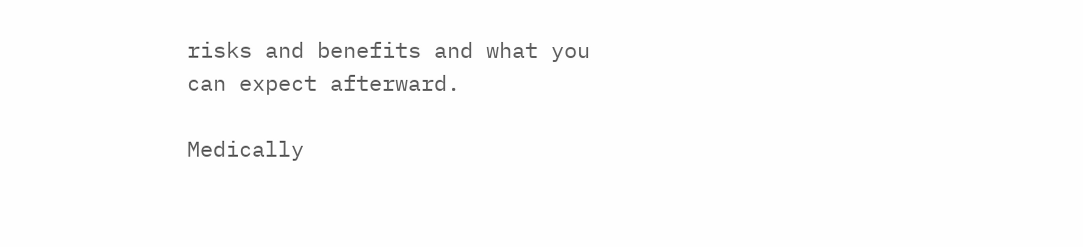risks and benefits and what you can expect afterward.

Medically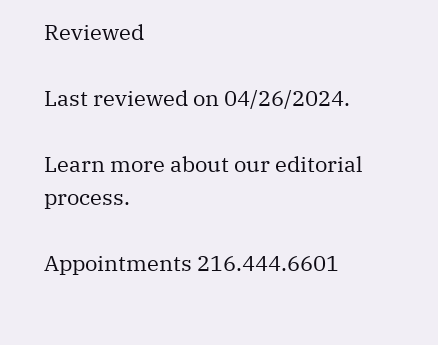Reviewed

Last reviewed on 04/26/2024.

Learn more about our editorial process.

Appointments 216.444.6601